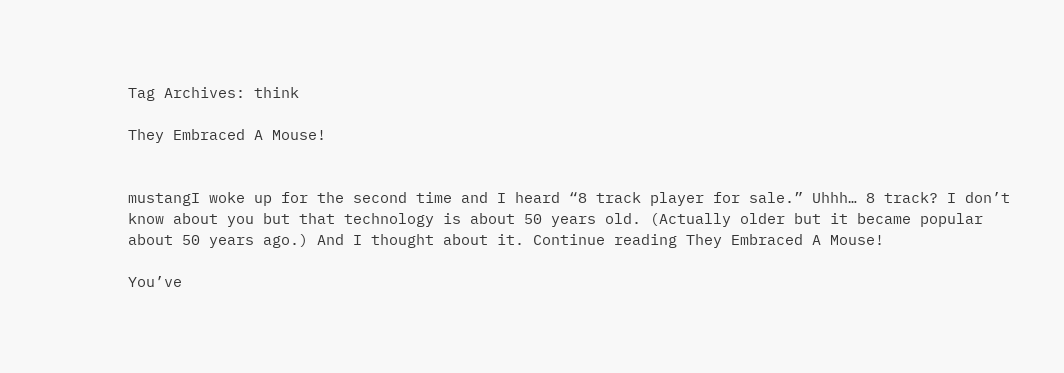Tag Archives: think

They Embraced A Mouse!


mustangI woke up for the second time and I heard “8 track player for sale.” Uhhh… 8 track? I don’t know about you but that technology is about 50 years old. (Actually older but it became popular about 50 years ago.) And I thought about it. Continue reading They Embraced A Mouse!

You’ve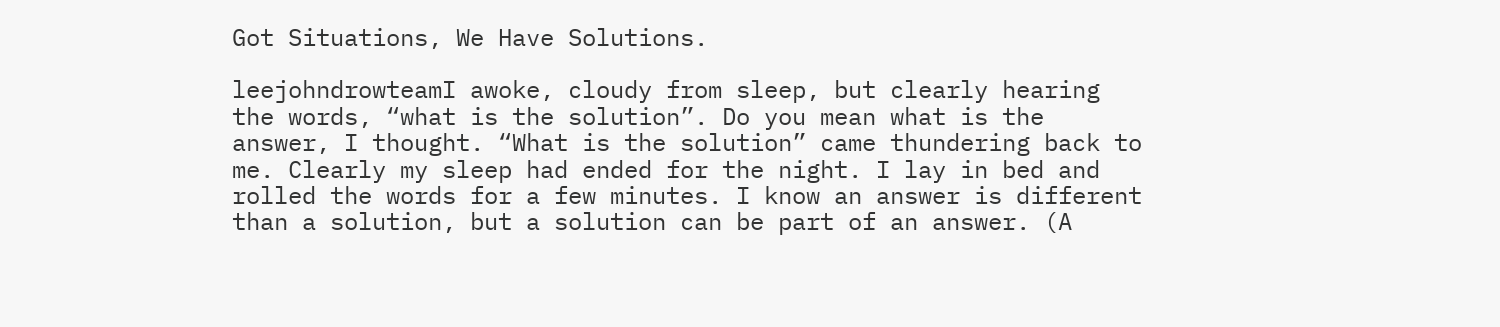Got Situations, We Have Solutions.

leejohndrowteamI awoke, cloudy from sleep, but clearly hearing the words, “what is the solution”. Do you mean what is the answer, I thought. “What is the solution” came thundering back to me. Clearly my sleep had ended for the night. I lay in bed and rolled the words for a few minutes. I know an answer is different than a solution, but a solution can be part of an answer. (A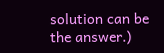solution can be the answer.)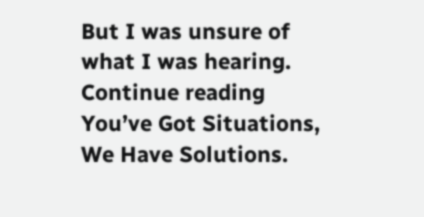But I was unsure of what I was hearing. Continue reading You’ve Got Situations, We Have Solutions.